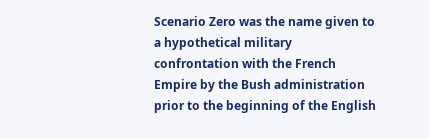Scenario Zero was the name given to a hypothetical military confrontation with the French Empire by the Bush administration prior to the beginning of the English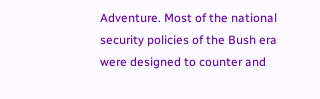Adventure. Most of the national security policies of the Bush era were designed to counter and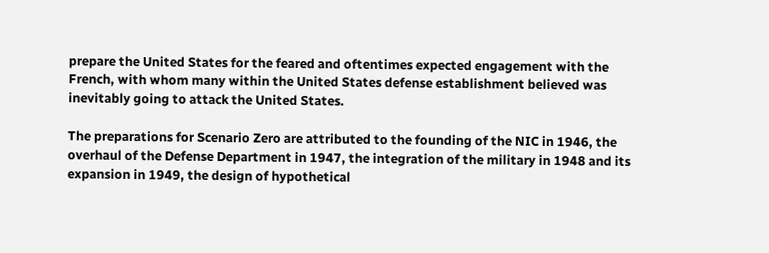prepare the United States for the feared and oftentimes expected engagement with the French, with whom many within the United States defense establishment believed was inevitably going to attack the United States.

The preparations for Scenario Zero are attributed to the founding of the NIC in 1946, the overhaul of the Defense Department in 1947, the integration of the military in 1948 and its expansion in 1949, the design of hypothetical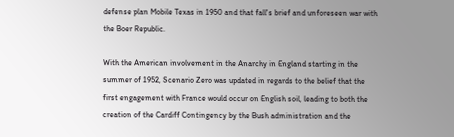defense plan Mobile Texas in 1950 and that fall's brief and unforeseen war with the Boer Republic.

With the American involvement in the Anarchy in England starting in the summer of 1952, Scenario Zero was updated in regards to the belief that the first engagement with France would occur on English soil, leading to both the creation of the Cardiff Contingency by the Bush administration and the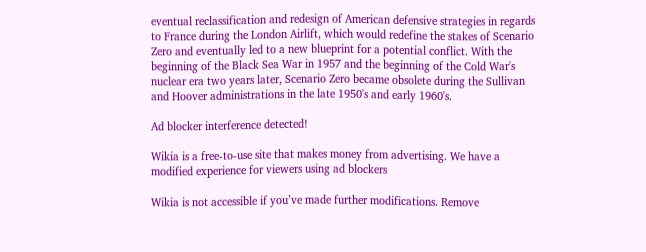eventual reclassification and redesign of American defensive strategies in regards to France during the London Airlift, which would redefine the stakes of Scenario Zero and eventually led to a new blueprint for a potential conflict. With the beginning of the Black Sea War in 1957 and the beginning of the Cold War's nuclear era two years later, Scenario Zero became obsolete during the Sullivan and Hoover administrations in the late 1950's and early 1960's.

Ad blocker interference detected!

Wikia is a free-to-use site that makes money from advertising. We have a modified experience for viewers using ad blockers

Wikia is not accessible if you’ve made further modifications. Remove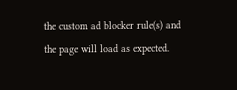the custom ad blocker rule(s) and the page will load as expected.